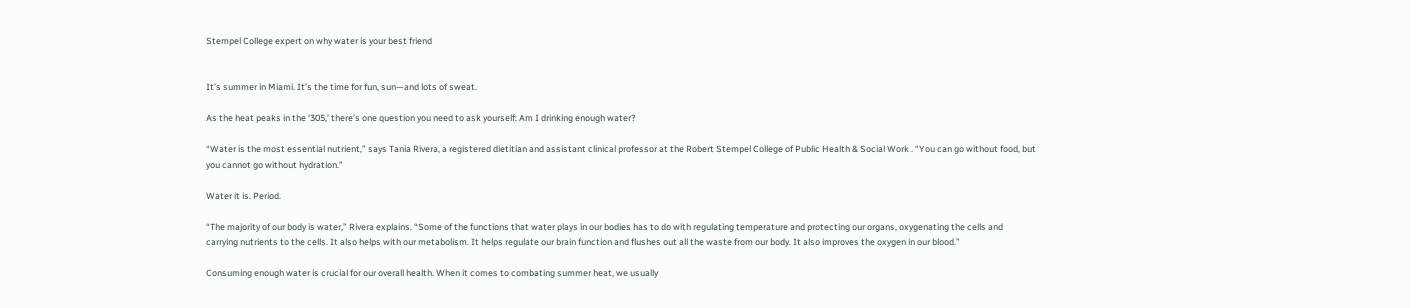Stempel College expert on why water is your best friend


It’s summer in Miami. It’s the time for fun, sun—and lots of sweat.

As the heat peaks in the ‘305,’ there’s one question you need to ask yourself: Am I drinking enough water?

“Water is the most essential nutrient,” says Tania Rivera, a registered dietitian and assistant clinical professor at the Robert Stempel College of Public Health & Social Work . “You can go without food, but you cannot go without hydration.”

Water it is. Period.

“The majority of our body is water,” Rivera explains. “Some of the functions that water plays in our bodies has to do with regulating temperature and protecting our organs, oxygenating the cells and carrying nutrients to the cells. It also helps with our metabolism. It helps regulate our brain function and flushes out all the waste from our body. It also improves the oxygen in our blood.”

Consuming enough water is crucial for our overall health. When it comes to combating summer heat, we usually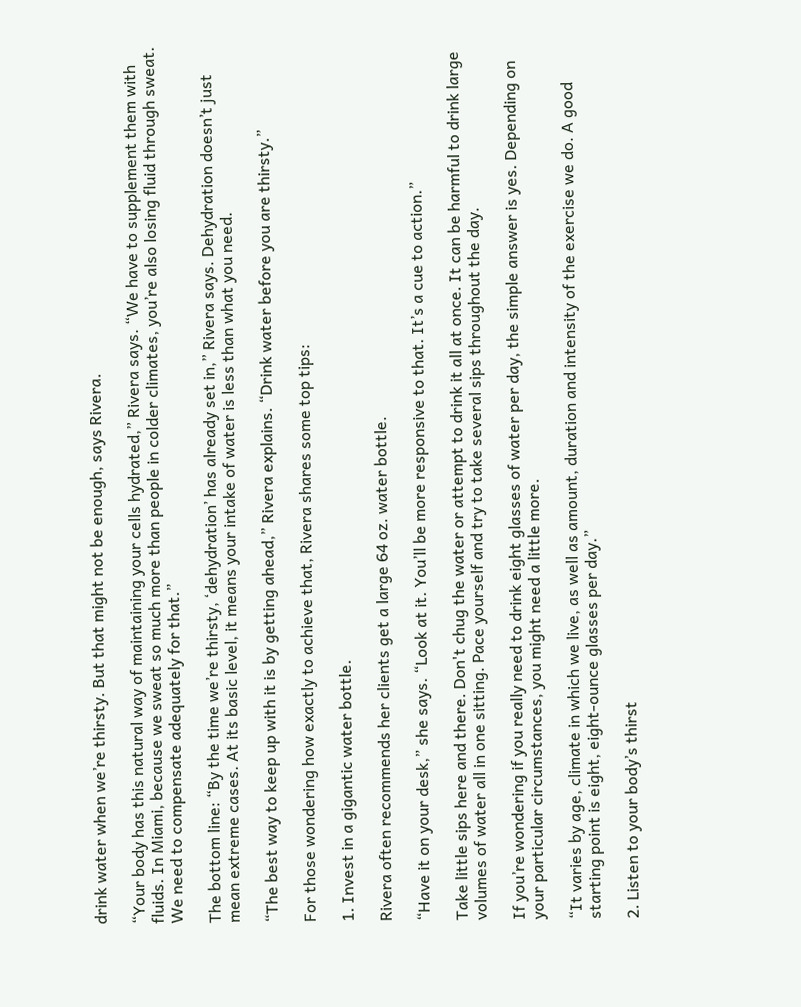drink water when we’re thirsty. But that might not be enough, says Rivera.

“Your body has this natural way of maintaining your cells hydrated,” Rivera says. “We have to supplement them with fluids. In Miami, because we sweat so much more than people in colder climates, you’re also losing fluid through sweat. We need to compensate adequately for that.”

The bottom line: “By the time we’re thirsty, ‘dehydration’ has already set in,” Rivera says. Dehydration doesn’t just mean extreme cases. At its basic level, it means your intake of water is less than what you need.

“The best way to keep up with it is by getting ahead,” Rivera explains. “Drink water before you are thirsty.”

For those wondering how exactly to achieve that, Rivera shares some top tips:

1. Invest in a gigantic water bottle.

Rivera often recommends her clients get a large 64 oz. water bottle.

“Have it on your desk,” she says. “Look at it. You’ll be more responsive to that. It’s a cue to action.”

Take little sips here and there. Don't chug the water or attempt to drink it all at once. It can be harmful to drink large volumes of water all in one sitting. Pace yourself and try to take several sips throughout the day.

If you’re wondering if you really need to drink eight glasses of water per day, the simple answer is yes. Depending on your particular circumstances, you might need a little more.

“It varies by age, climate in which we live, as well as amount, duration and intensity of the exercise we do. A good starting point is eight, eight-ounce glasses per day.”

2. Listen to your body’s thirst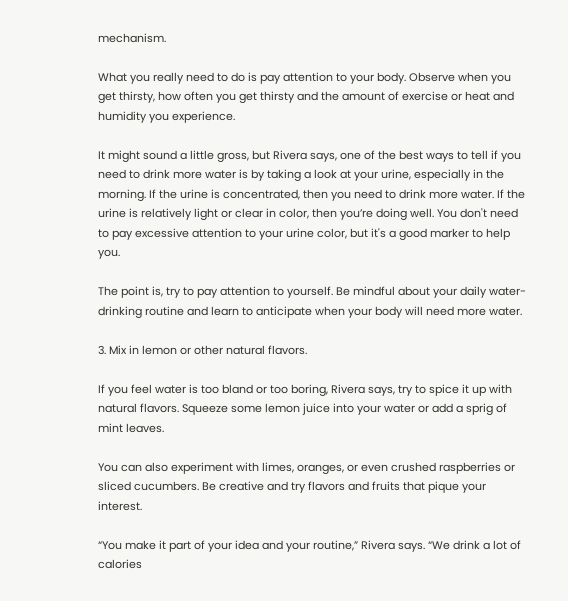mechanism.

What you really need to do is pay attention to your body. Observe when you get thirsty, how often you get thirsty and the amount of exercise or heat and humidity you experience.

It might sound a little gross, but Rivera says, one of the best ways to tell if you need to drink more water is by taking a look at your urine, especially in the morning. If the urine is concentrated, then you need to drink more water. If the urine is relatively light or clear in color, then you’re doing well. You don't need to pay excessive attention to your urine color, but it's a good marker to help you.

The point is, try to pay attention to yourself. Be mindful about your daily water-drinking routine and learn to anticipate when your body will need more water.

3. Mix in lemon or other natural flavors.

If you feel water is too bland or too boring, Rivera says, try to spice it up with natural flavors. Squeeze some lemon juice into your water or add a sprig of mint leaves.

You can also experiment with limes, oranges, or even crushed raspberries or sliced cucumbers. Be creative and try flavors and fruits that pique your interest.

“You make it part of your idea and your routine,” Rivera says. “We drink a lot of calories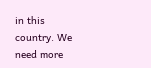in this country. We need more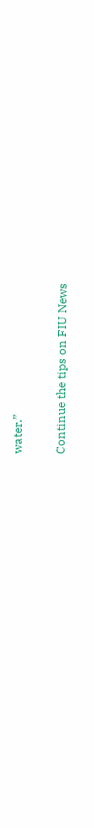water.”

Continue the tips on FIU News